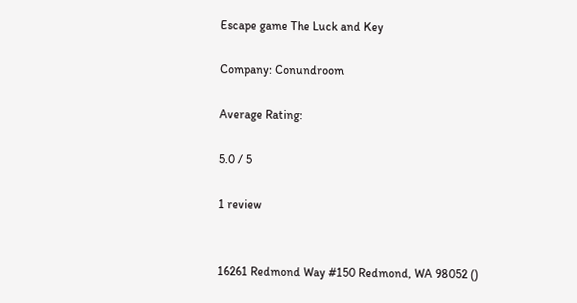Escape game The Luck and Key

Company: Conundroom

Average Rating:

5.0 / 5

1 review


16261 Redmond Way #150 Redmond, WA 98052 ()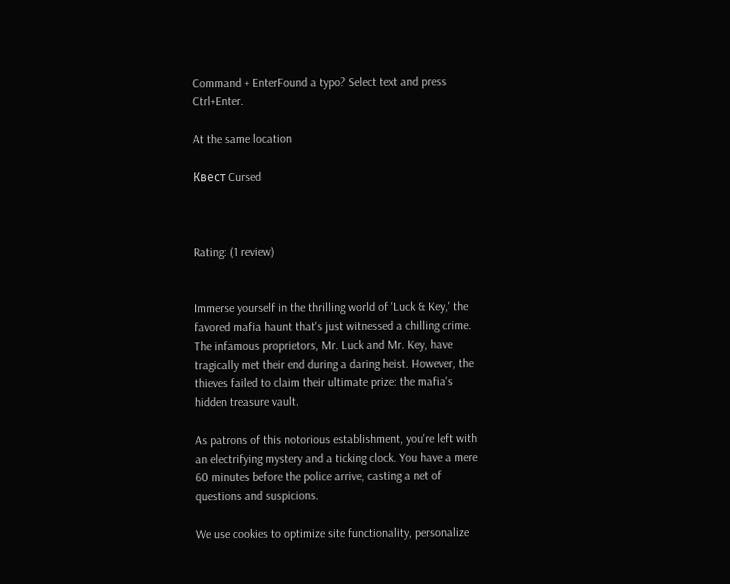Command + EnterFound a typo? Select text and press Ctrl+Enter.

At the same location

Квест Cursed



Rating: (1 review)


Immerse yourself in the thrilling world of 'Luck & Key,' the favored mafia haunt that's just witnessed a chilling crime. The infamous proprietors, Mr. Luck and Mr. Key, have tragically met their end during a daring heist. However, the thieves failed to claim their ultimate prize: the mafia's hidden treasure vault.

As patrons of this notorious establishment, you're left with an electrifying mystery and a ticking clock. You have a mere 60 minutes before the police arrive, casting a net of questions and suspicions.

We use cookies to optimize site functionality, personalize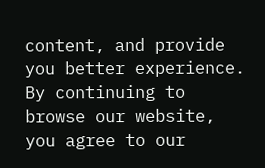content, and provide you better experience. By continuing to browse our website, you agree to our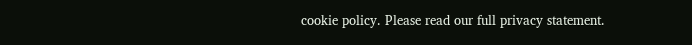cookie policy. Please read our full privacy statement.